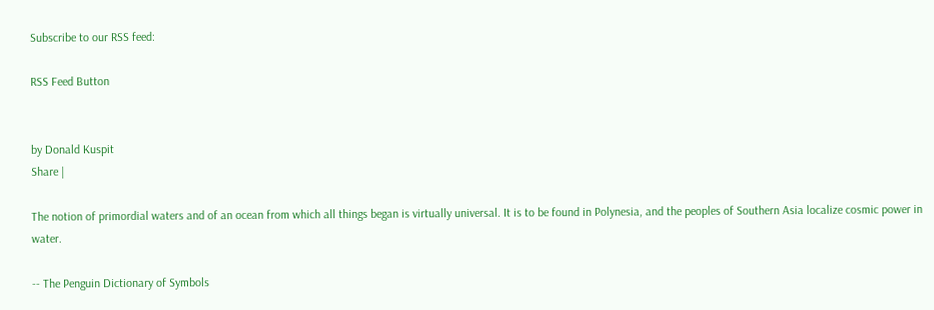Subscribe to our RSS feed:

RSS Feed Button


by Donald Kuspit
Share |

The notion of primordial waters and of an ocean from which all things began is virtually universal. It is to be found in Polynesia, and the peoples of Southern Asia localize cosmic power in water.

-- The Penguin Dictionary of Symbols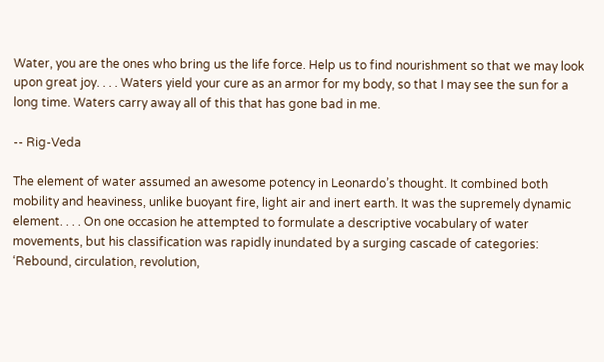Water, you are the ones who bring us the life force. Help us to find nourishment so that we may look upon great joy. . . . Waters yield your cure as an armor for my body, so that I may see the sun for a long time. Waters carry away all of this that has gone bad in me.

-- Rig-Veda

The element of water assumed an awesome potency in Leonardo’s thought. It combined both mobility and heaviness, unlike buoyant fire, light air and inert earth. It was the supremely dynamic element. . . . On one occasion he attempted to formulate a descriptive vocabulary of water movements, but his classification was rapidly inundated by a surging cascade of categories: ‘Rebound, circulation, revolution,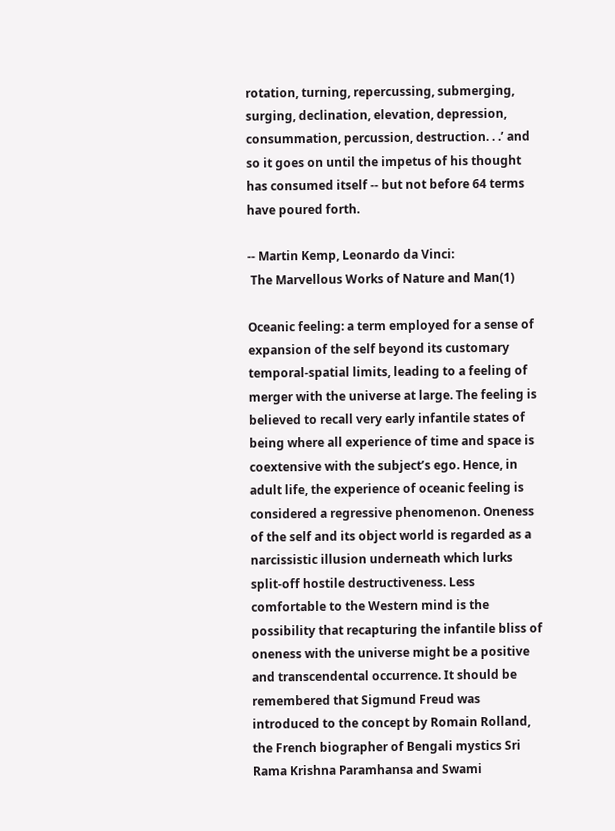rotation, turning, repercussing, submerging, surging, declination, elevation, depression, consummation, percussion, destruction. . .’ and so it goes on until the impetus of his thought has consumed itself -- but not before 64 terms have poured forth.

-- Martin Kemp, Leonardo da Vinci:
 The Marvellous Works of Nature and Man(1)

Oceanic feeling: a term employed for a sense of expansion of the self beyond its customary temporal-spatial limits, leading to a feeling of merger with the universe at large. The feeling is believed to recall very early infantile states of being where all experience of time and space is coextensive with the subject’s ego. Hence, in adult life, the experience of oceanic feeling is considered a regressive phenomenon. Oneness of the self and its object world is regarded as a narcissistic illusion underneath which lurks split-off hostile destructiveness. Less comfortable to the Western mind is the possibility that recapturing the infantile bliss of oneness with the universe might be a positive and transcendental occurrence. It should be remembered that Sigmund Freud was introduced to the concept by Romain Rolland, the French biographer of Bengali mystics Sri Rama Krishna Paramhansa and Swami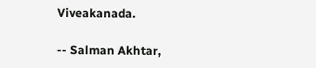Viveakanada.

-- Salman Akhtar,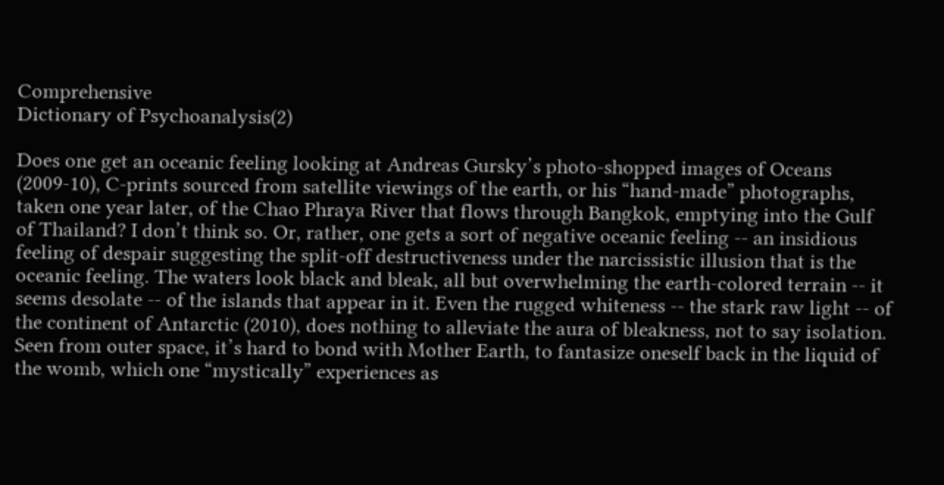Comprehensive
Dictionary of Psychoanalysis(2)

Does one get an oceanic feeling looking at Andreas Gursky’s photo-shopped images of Oceans (2009-10), C-prints sourced from satellite viewings of the earth, or his “hand-made” photographs, taken one year later, of the Chao Phraya River that flows through Bangkok, emptying into the Gulf of Thailand? I don’t think so. Or, rather, one gets a sort of negative oceanic feeling -- an insidious feeling of despair suggesting the split-off destructiveness under the narcissistic illusion that is the oceanic feeling. The waters look black and bleak, all but overwhelming the earth-colored terrain -- it seems desolate -- of the islands that appear in it. Even the rugged whiteness -- the stark raw light -- of the continent of Antarctic (2010), does nothing to alleviate the aura of bleakness, not to say isolation. Seen from outer space, it’s hard to bond with Mother Earth, to fantasize oneself back in the liquid of the womb, which one “mystically” experiences as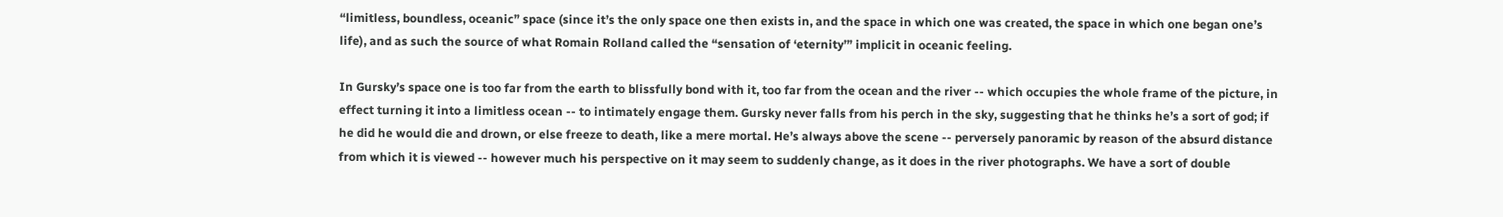“limitless, boundless, oceanic” space (since it’s the only space one then exists in, and the space in which one was created, the space in which one began one’s life), and as such the source of what Romain Rolland called the “sensation of ‘eternity’” implicit in oceanic feeling.

In Gursky’s space one is too far from the earth to blissfully bond with it, too far from the ocean and the river -- which occupies the whole frame of the picture, in effect turning it into a limitless ocean -- to intimately engage them. Gursky never falls from his perch in the sky, suggesting that he thinks he’s a sort of god; if he did he would die and drown, or else freeze to death, like a mere mortal. He’s always above the scene -- perversely panoramic by reason of the absurd distance from which it is viewed -- however much his perspective on it may seem to suddenly change, as it does in the river photographs. We have a sort of double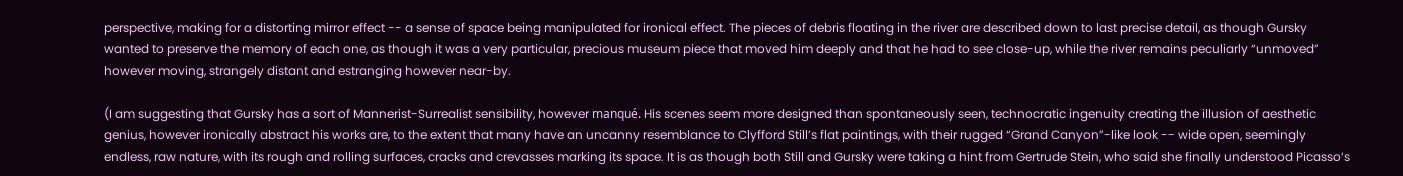perspective, making for a distorting mirror effect -- a sense of space being manipulated for ironical effect. The pieces of debris floating in the river are described down to last precise detail, as though Gursky wanted to preserve the memory of each one, as though it was a very particular, precious museum piece that moved him deeply and that he had to see close-up, while the river remains peculiarly “unmoved” however moving, strangely distant and estranging however near-by.

(I am suggesting that Gursky has a sort of Mannerist-Surrealist sensibility, however manqué. His scenes seem more designed than spontaneously seen, technocratic ingenuity creating the illusion of aesthetic genius, however ironically abstract his works are, to the extent that many have an uncanny resemblance to Clyfford Still’s flat paintings, with their rugged “Grand Canyon”-like look -- wide open, seemingly endless, raw nature, with its rough and rolling surfaces, cracks and crevasses marking its space. It is as though both Still and Gursky were taking a hint from Gertrude Stein, who said she finally understood Picasso’s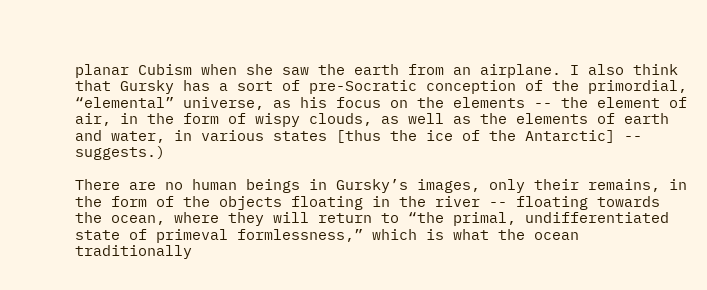planar Cubism when she saw the earth from an airplane. I also think that Gursky has a sort of pre-Socratic conception of the primordial, “elemental” universe, as his focus on the elements -- the element of air, in the form of wispy clouds, as well as the elements of earth and water, in various states [thus the ice of the Antarctic] -- suggests.)

There are no human beings in Gursky’s images, only their remains, in the form of the objects floating in the river -- floating towards the ocean, where they will return to “the primal, undifferentiated state of primeval formlessness,” which is what the ocean traditionally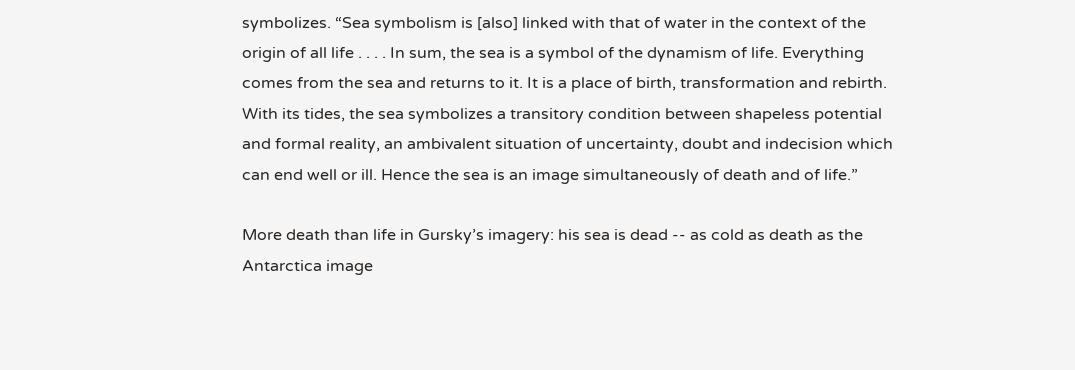symbolizes. “Sea symbolism is [also] linked with that of water in the context of the origin of all life . . . . In sum, the sea is a symbol of the dynamism of life. Everything comes from the sea and returns to it. It is a place of birth, transformation and rebirth. With its tides, the sea symbolizes a transitory condition between shapeless potential and formal reality, an ambivalent situation of uncertainty, doubt and indecision which can end well or ill. Hence the sea is an image simultaneously of death and of life.”

More death than life in Gursky’s imagery: his sea is dead -- as cold as death as the Antarctica image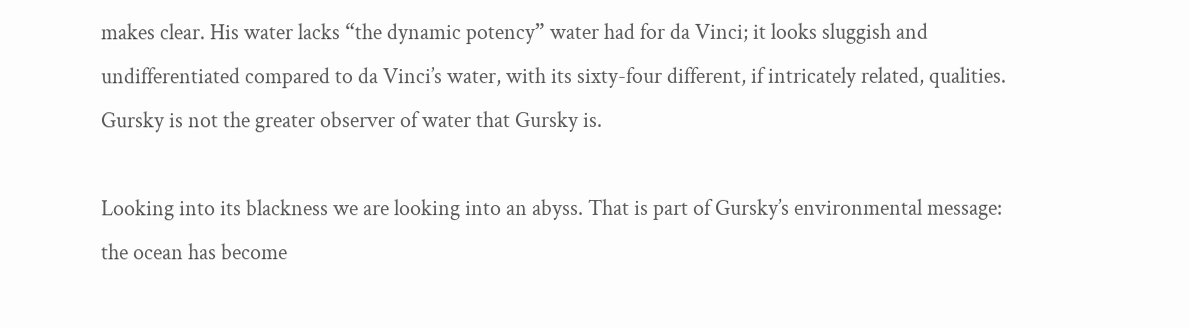makes clear. His water lacks “the dynamic potency” water had for da Vinci; it looks sluggish and undifferentiated compared to da Vinci’s water, with its sixty-four different, if intricately related, qualities. Gursky is not the greater observer of water that Gursky is.

Looking into its blackness we are looking into an abyss. That is part of Gursky’s environmental message: the ocean has become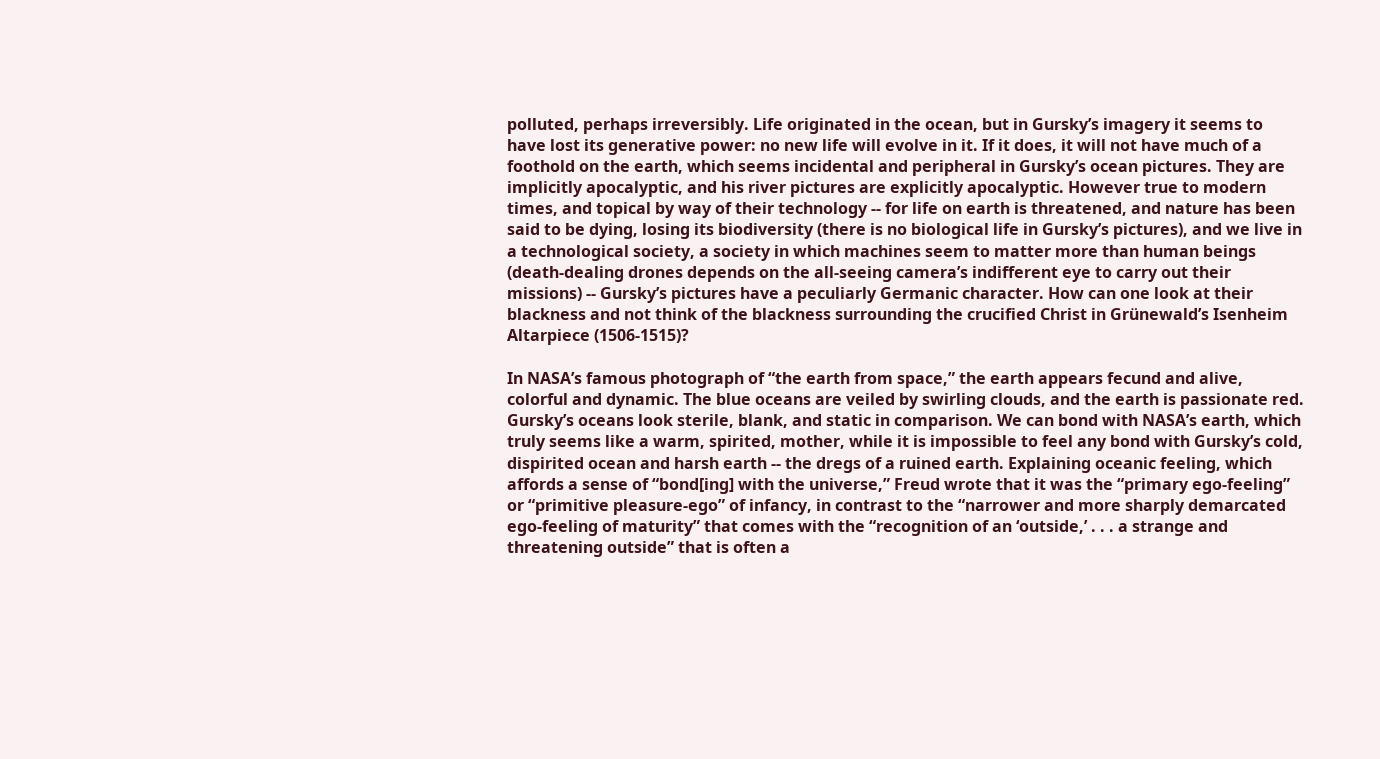polluted, perhaps irreversibly. Life originated in the ocean, but in Gursky’s imagery it seems to have lost its generative power: no new life will evolve in it. If it does, it will not have much of a foothold on the earth, which seems incidental and peripheral in Gursky’s ocean pictures. They are implicitly apocalyptic, and his river pictures are explicitly apocalyptic. However true to modern times, and topical by way of their technology -- for life on earth is threatened, and nature has been said to be dying, losing its biodiversity (there is no biological life in Gursky’s pictures), and we live in a technological society, a society in which machines seem to matter more than human beings (death-dealing drones depends on the all-seeing camera’s indifferent eye to carry out their missions) -- Gursky’s pictures have a peculiarly Germanic character. How can one look at their blackness and not think of the blackness surrounding the crucified Christ in Grünewald’s Isenheim Altarpiece (1506-1515)?

In NASA’s famous photograph of “the earth from space,” the earth appears fecund and alive, colorful and dynamic. The blue oceans are veiled by swirling clouds, and the earth is passionate red. Gursky’s oceans look sterile, blank, and static in comparison. We can bond with NASA’s earth, which truly seems like a warm, spirited, mother, while it is impossible to feel any bond with Gursky’s cold, dispirited ocean and harsh earth -- the dregs of a ruined earth. Explaining oceanic feeling, which affords a sense of “bond[ing] with the universe,” Freud wrote that it was the “primary ego-feeling” or “primitive pleasure-ego” of infancy, in contrast to the “narrower and more sharply demarcated ego-feeling of maturity” that comes with the “recognition of an ‘outside,’ . . . a strange and threatening outside” that is often a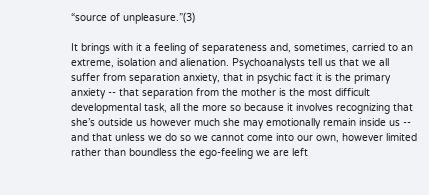“source of unpleasure.”(3)

It brings with it a feeling of separateness and, sometimes, carried to an extreme, isolation and alienation. Psychoanalysts tell us that we all suffer from separation anxiety, that in psychic fact it is the primary anxiety -- that separation from the mother is the most difficult developmental task, all the more so because it involves recognizing that she’s outside us however much she may emotionally remain inside us -- and that unless we do so we cannot come into our own, however limited rather than boundless the ego-feeling we are left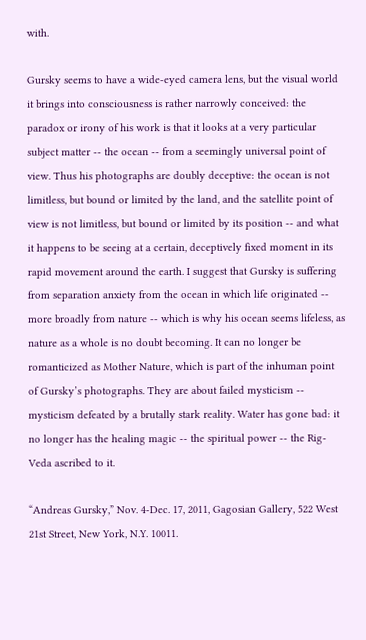with.

Gursky seems to have a wide-eyed camera lens, but the visual world it brings into consciousness is rather narrowly conceived: the paradox or irony of his work is that it looks at a very particular subject matter -- the ocean -- from a seemingly universal point of view. Thus his photographs are doubly deceptive: the ocean is not limitless, but bound or limited by the land, and the satellite point of view is not limitless, but bound or limited by its position -- and what it happens to be seeing at a certain, deceptively fixed moment in its rapid movement around the earth. I suggest that Gursky is suffering from separation anxiety from the ocean in which life originated -- more broadly from nature -- which is why his ocean seems lifeless, as nature as a whole is no doubt becoming. It can no longer be romanticized as Mother Nature, which is part of the inhuman point of Gursky’s photographs. They are about failed mysticism -- mysticism defeated by a brutally stark reality. Water has gone bad: it no longer has the healing magic -- the spiritual power -- the Rig-Veda ascribed to it.

“Andreas Gursky,” Nov. 4-Dec. 17, 2011, Gagosian Gallery, 522 West 21st Street, New York, N.Y. 10011.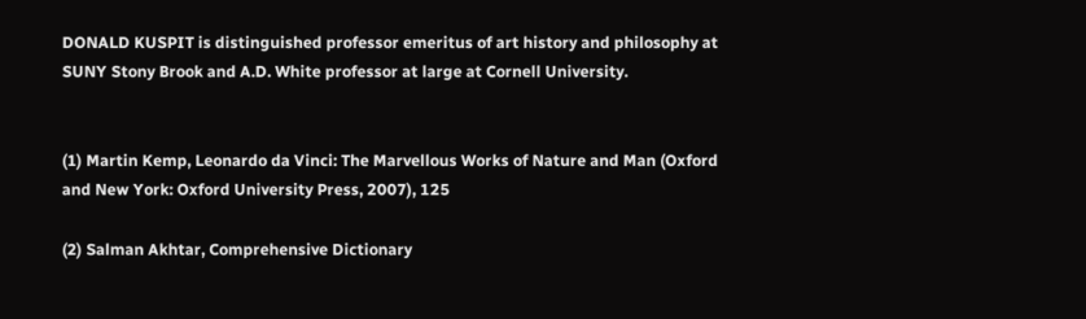DONALD KUSPIT is distinguished professor emeritus of art history and philosophy at SUNY Stony Brook and A.D. White professor at large at Cornell University.


(1) Martin Kemp, Leonardo da Vinci: The Marvellous Works of Nature and Man (Oxford and New York: Oxford University Press, 2007), 125

(2) Salman Akhtar, Comprehensive Dictionary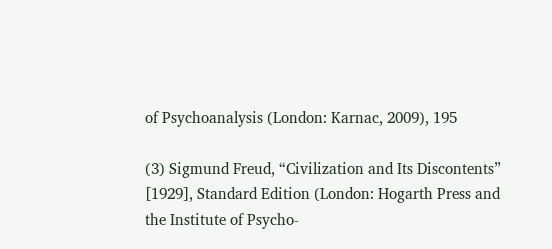of Psychoanalysis (London: Karnac, 2009), 195

(3) Sigmund Freud, “Civilization and Its Discontents” [1929], Standard Edition (London: Hogarth Press and the Institute of Psycho-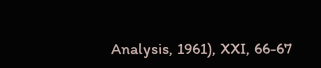Analysis, 1961), XXI, 66-67